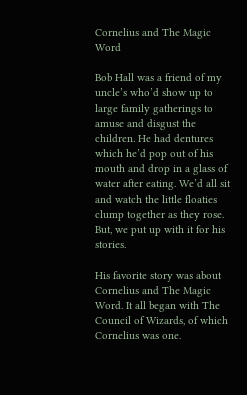Cornelius and The Magic Word

Bob Hall was a friend of my uncle’s who’d show up to large family gatherings to amuse and disgust the children. He had dentures which he’d pop out of his mouth and drop in a glass of water after eating. We’d all sit and watch the little floaties clump together as they rose. But, we put up with it for his stories.

His favorite story was about Cornelius and The Magic Word. It all began with The Council of Wizards, of which Cornelius was one.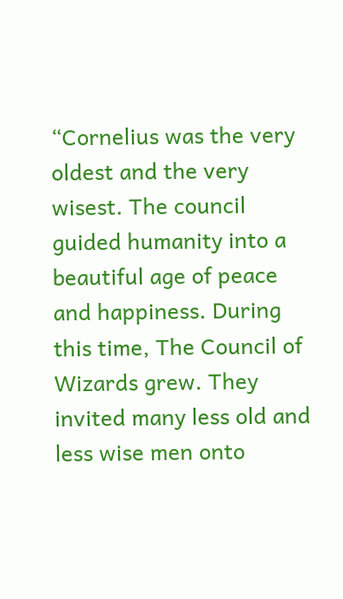“Cornelius was the very oldest and the very wisest. The council guided humanity into a beautiful age of peace and happiness. During this time, The Council of Wizards grew. They invited many less old and less wise men onto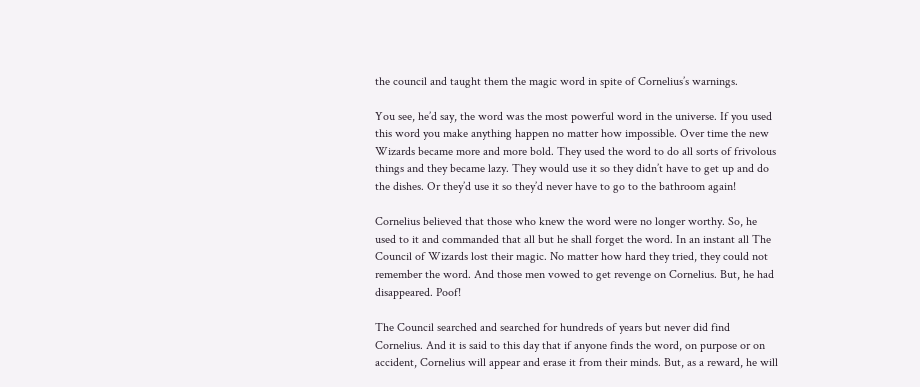the council and taught them the magic word in spite of Cornelius’s warnings.

You see, he’d say, the word was the most powerful word in the universe. If you used this word you make anything happen no matter how impossible. Over time the new Wizards became more and more bold. They used the word to do all sorts of frivolous things and they became lazy. They would use it so they didn’t have to get up and do the dishes. Or they’d use it so they’d never have to go to the bathroom again!

Cornelius believed that those who knew the word were no longer worthy. So, he used to it and commanded that all but he shall forget the word. In an instant all The Council of Wizards lost their magic. No matter how hard they tried, they could not remember the word. And those men vowed to get revenge on Cornelius. But, he had disappeared. Poof!

The Council searched and searched for hundreds of years but never did find Cornelius. And it is said to this day that if anyone finds the word, on purpose or on accident, Cornelius will appear and erase it from their minds. But, as a reward, he will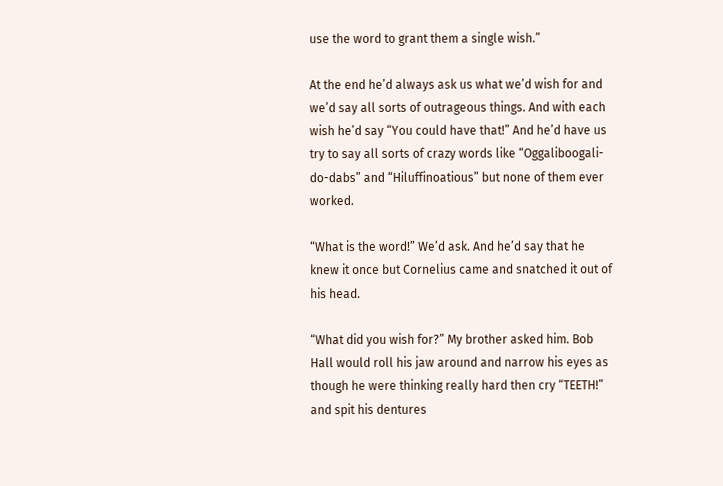use the word to grant them a single wish.”

At the end he’d always ask us what we’d wish for and we’d say all sorts of outrageous things. And with each wish he’d say “You could have that!” And he’d have us try to say all sorts of crazy words like “Oggaliboogali-do-dabs” and “Hiluffinoatious” but none of them ever worked.

“What is the word!” We’d ask. And he’d say that he knew it once but Cornelius came and snatched it out of his head.

“What did you wish for?” My brother asked him. Bob Hall would roll his jaw around and narrow his eyes as though he were thinking really hard then cry “TEETH!” and spit his dentures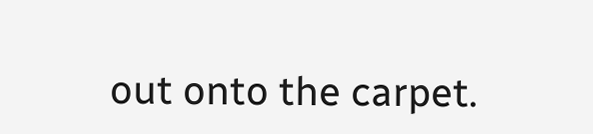out onto the carpet.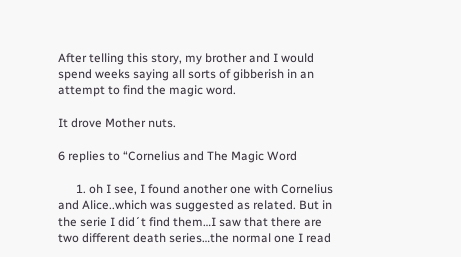After telling this story, my brother and I would spend weeks saying all sorts of gibberish in an attempt to find the magic word.

It drove Mother nuts.

6 replies to “Cornelius and The Magic Word

      1. oh I see, I found another one with Cornelius and Alice..which was suggested as related. But in the serie I did´t find them…I saw that there are two different death series…the normal one I read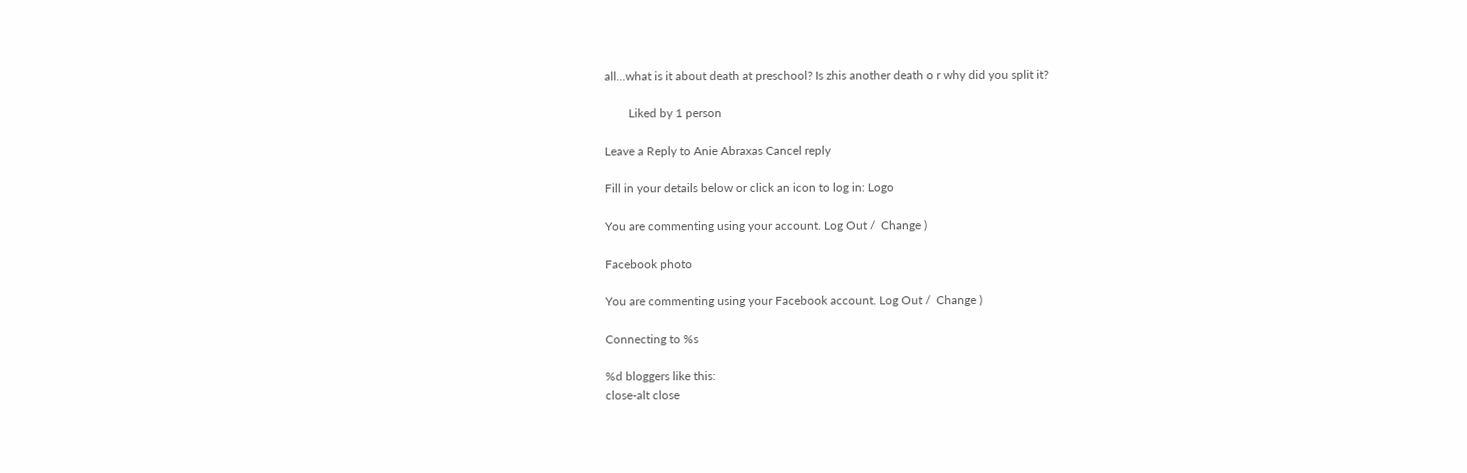all…what is it about death at preschool? Is zhis another death o r why did you split it?

        Liked by 1 person

Leave a Reply to Anie Abraxas Cancel reply

Fill in your details below or click an icon to log in: Logo

You are commenting using your account. Log Out /  Change )

Facebook photo

You are commenting using your Facebook account. Log Out /  Change )

Connecting to %s

%d bloggers like this:
close-alt close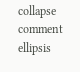collapse comment ellipsis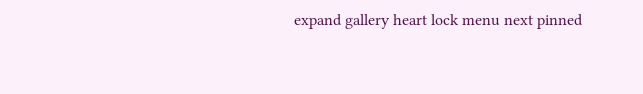expand gallery heart lock menu next pinned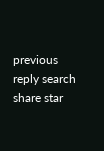previous reply search share star